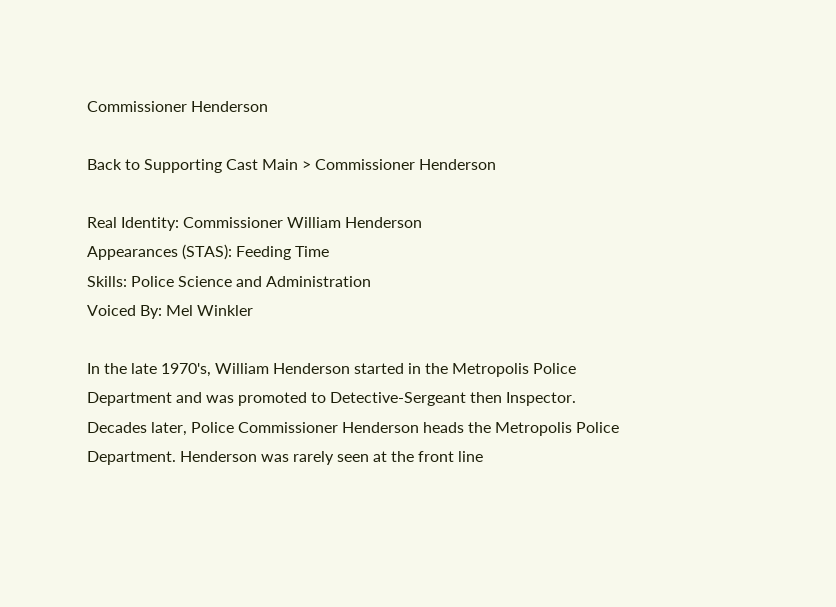Commissioner Henderson

Back to Supporting Cast Main > Commissioner Henderson

Real Identity: Commissioner William Henderson
Appearances (STAS): Feeding Time
Skills: Police Science and Administration
Voiced By: Mel Winkler

In the late 1970's, William Henderson started in the Metropolis Police Department and was promoted to Detective-Sergeant then Inspector. Decades later, Police Commissioner Henderson heads the Metropolis Police Department. Henderson was rarely seen at the front line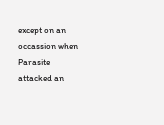except on an occassion when Parasite attacked an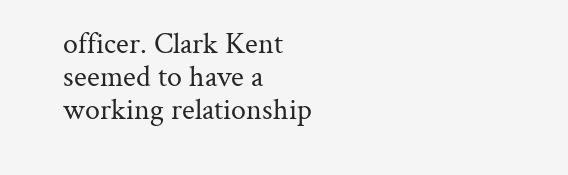officer. Clark Kent seemed to have a working relationship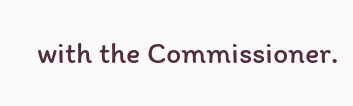with the Commissioner.